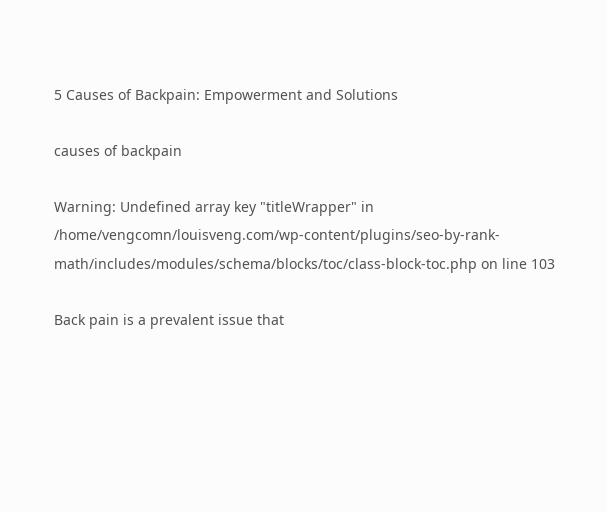5 Causes of Backpain: Empowerment and Solutions

causes of backpain

Warning: Undefined array key "titleWrapper" in /home/vengcomn/louisveng.com/wp-content/plugins/seo-by-rank-math/includes/modules/schema/blocks/toc/class-block-toc.php on line 103

Back pain is a prevalent issue that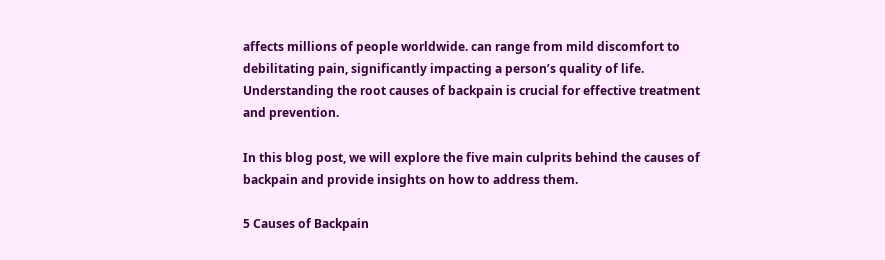affects millions of people worldwide. can range from mild discomfort to debilitating pain, significantly impacting a person’s quality of life. Understanding the root causes of backpain is crucial for effective treatment and prevention.

In this blog post, we will explore the five main culprits behind the causes of backpain and provide insights on how to address them.

5 Causes of Backpain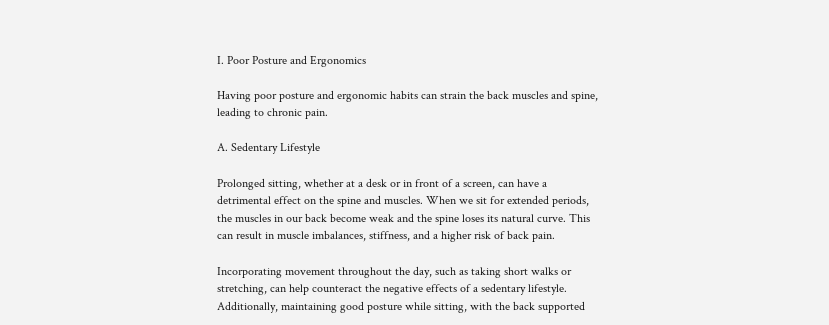I. Poor Posture and Ergonomics

Having poor posture and ergonomic habits can strain the back muscles and spine, leading to chronic pain.

A. Sedentary Lifestyle

Prolonged sitting, whether at a desk or in front of a screen, can have a detrimental effect on the spine and muscles. When we sit for extended periods, the muscles in our back become weak and the spine loses its natural curve. This can result in muscle imbalances, stiffness, and a higher risk of back pain.

Incorporating movement throughout the day, such as taking short walks or stretching, can help counteract the negative effects of a sedentary lifestyle. Additionally, maintaining good posture while sitting, with the back supported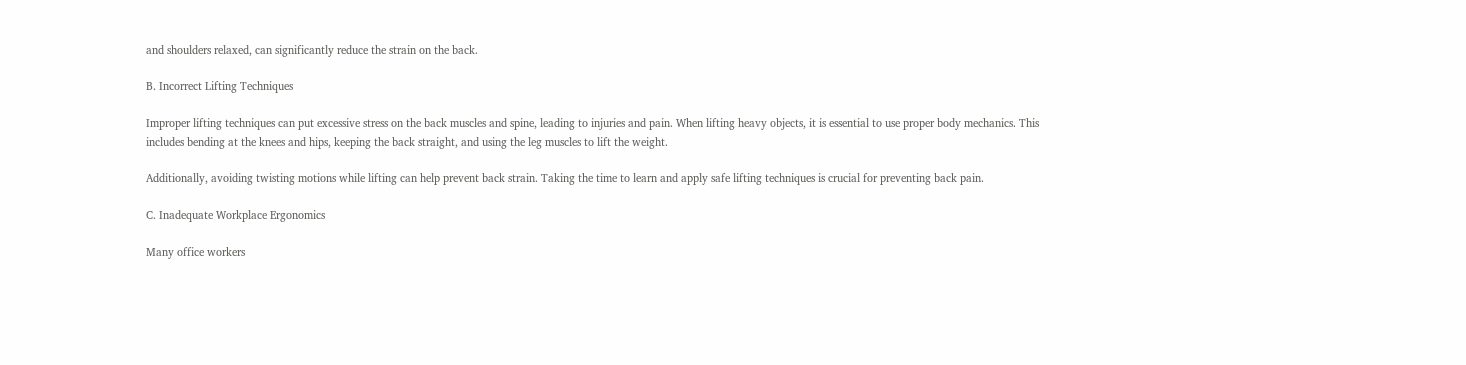and shoulders relaxed, can significantly reduce the strain on the back.

B. Incorrect Lifting Techniques

Improper lifting techniques can put excessive stress on the back muscles and spine, leading to injuries and pain. When lifting heavy objects, it is essential to use proper body mechanics. This includes bending at the knees and hips, keeping the back straight, and using the leg muscles to lift the weight.

Additionally, avoiding twisting motions while lifting can help prevent back strain. Taking the time to learn and apply safe lifting techniques is crucial for preventing back pain.

C. Inadequate Workplace Ergonomics

Many office workers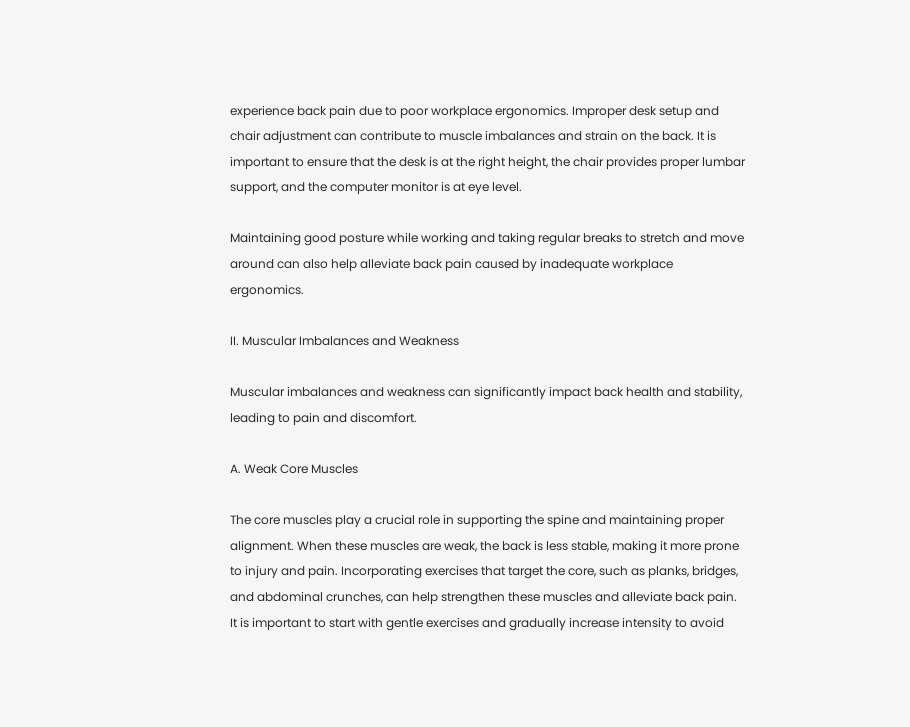experience back pain due to poor workplace ergonomics. Improper desk setup and chair adjustment can contribute to muscle imbalances and strain on the back. It is important to ensure that the desk is at the right height, the chair provides proper lumbar support, and the computer monitor is at eye level.

Maintaining good posture while working and taking regular breaks to stretch and move around can also help alleviate back pain caused by inadequate workplace ergonomics.

II. Muscular Imbalances and Weakness

Muscular imbalances and weakness can significantly impact back health and stability, leading to pain and discomfort.

A. Weak Core Muscles

The core muscles play a crucial role in supporting the spine and maintaining proper alignment. When these muscles are weak, the back is less stable, making it more prone to injury and pain. Incorporating exercises that target the core, such as planks, bridges, and abdominal crunches, can help strengthen these muscles and alleviate back pain. It is important to start with gentle exercises and gradually increase intensity to avoid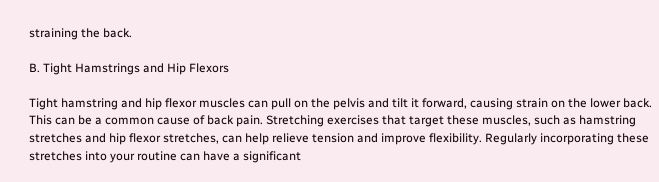straining the back.

B. Tight Hamstrings and Hip Flexors

Tight hamstring and hip flexor muscles can pull on the pelvis and tilt it forward, causing strain on the lower back. This can be a common cause of back pain. Stretching exercises that target these muscles, such as hamstring stretches and hip flexor stretches, can help relieve tension and improve flexibility. Regularly incorporating these stretches into your routine can have a significant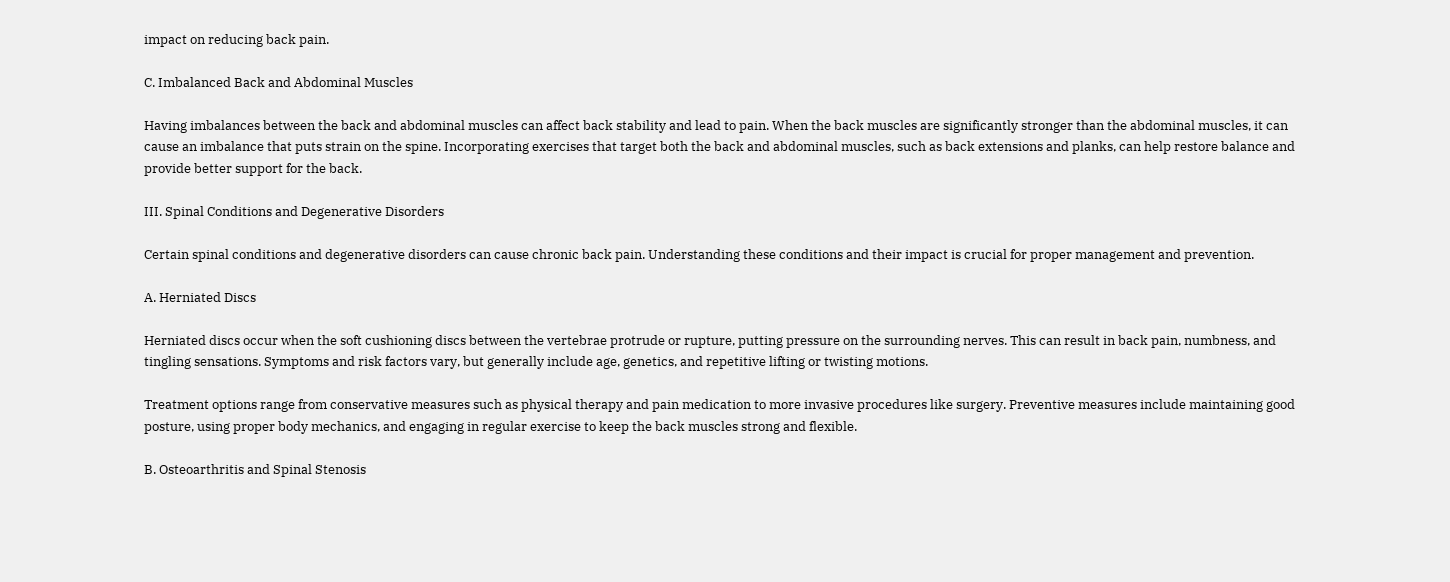impact on reducing back pain.

C. Imbalanced Back and Abdominal Muscles

Having imbalances between the back and abdominal muscles can affect back stability and lead to pain. When the back muscles are significantly stronger than the abdominal muscles, it can cause an imbalance that puts strain on the spine. Incorporating exercises that target both the back and abdominal muscles, such as back extensions and planks, can help restore balance and provide better support for the back.

III. Spinal Conditions and Degenerative Disorders

Certain spinal conditions and degenerative disorders can cause chronic back pain. Understanding these conditions and their impact is crucial for proper management and prevention.

A. Herniated Discs

Herniated discs occur when the soft cushioning discs between the vertebrae protrude or rupture, putting pressure on the surrounding nerves. This can result in back pain, numbness, and tingling sensations. Symptoms and risk factors vary, but generally include age, genetics, and repetitive lifting or twisting motions.

Treatment options range from conservative measures such as physical therapy and pain medication to more invasive procedures like surgery. Preventive measures include maintaining good posture, using proper body mechanics, and engaging in regular exercise to keep the back muscles strong and flexible.

B. Osteoarthritis and Spinal Stenosis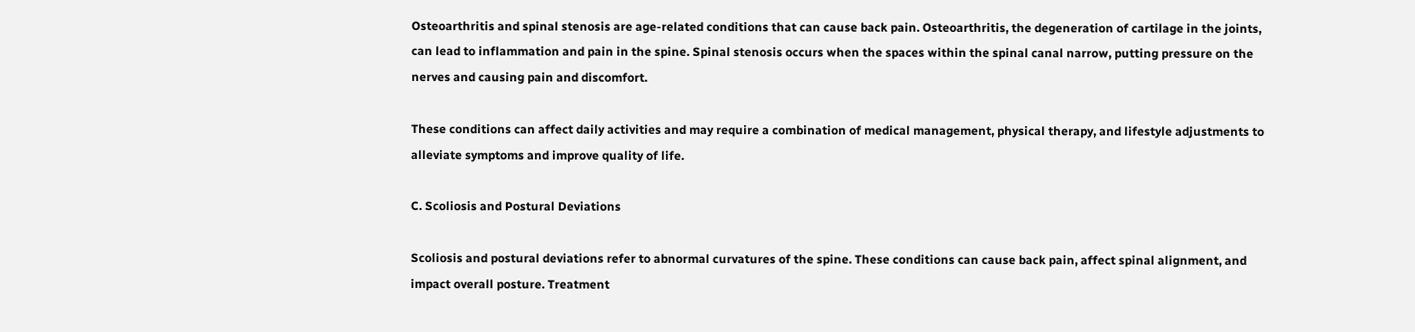Osteoarthritis and spinal stenosis are age-related conditions that can cause back pain. Osteoarthritis, the degeneration of cartilage in the joints, can lead to inflammation and pain in the spine. Spinal stenosis occurs when the spaces within the spinal canal narrow, putting pressure on the nerves and causing pain and discomfort.

These conditions can affect daily activities and may require a combination of medical management, physical therapy, and lifestyle adjustments to alleviate symptoms and improve quality of life.

C. Scoliosis and Postural Deviations

Scoliosis and postural deviations refer to abnormal curvatures of the spine. These conditions can cause back pain, affect spinal alignment, and impact overall posture. Treatment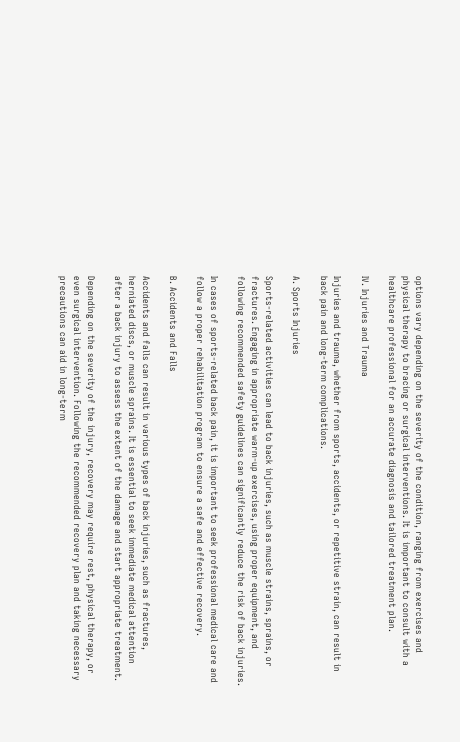options vary depending on the severity of the condition, ranging from exercises and physical therapy to bracing or surgical interventions. It is important to consult with a healthcare professional for an accurate diagnosis and tailored treatment plan.

IV. Injuries and Trauma

Injuries and trauma, whether from sports, accidents, or repetitive strain, can result in back pain and long-term complications.

A. Sports Injuries

Sports-related activities can lead to back injuries, such as muscle strains, sprains, or fractures. Engaging in appropriate warm-up exercises, using proper equipment, and following recommended safety guidelines can significantly reduce the risk of back injuries.

In cases of sports-related back pain, it is important to seek professional medical care and follow a proper rehabilitation program to ensure a safe and effective recovery.

B. Accidents and Falls

Accidents and falls can result in various types of back injuries, such as fractures, herniated discs, or muscle sprains. It is essential to seek immediate medical attention after a back injury to assess the extent of the damage and start appropriate treatment.

Depending on the severity of the injury, recovery may require rest, physical therapy, or even surgical intervention. Following the recommended recovery plan and taking necessary precautions can aid in long-term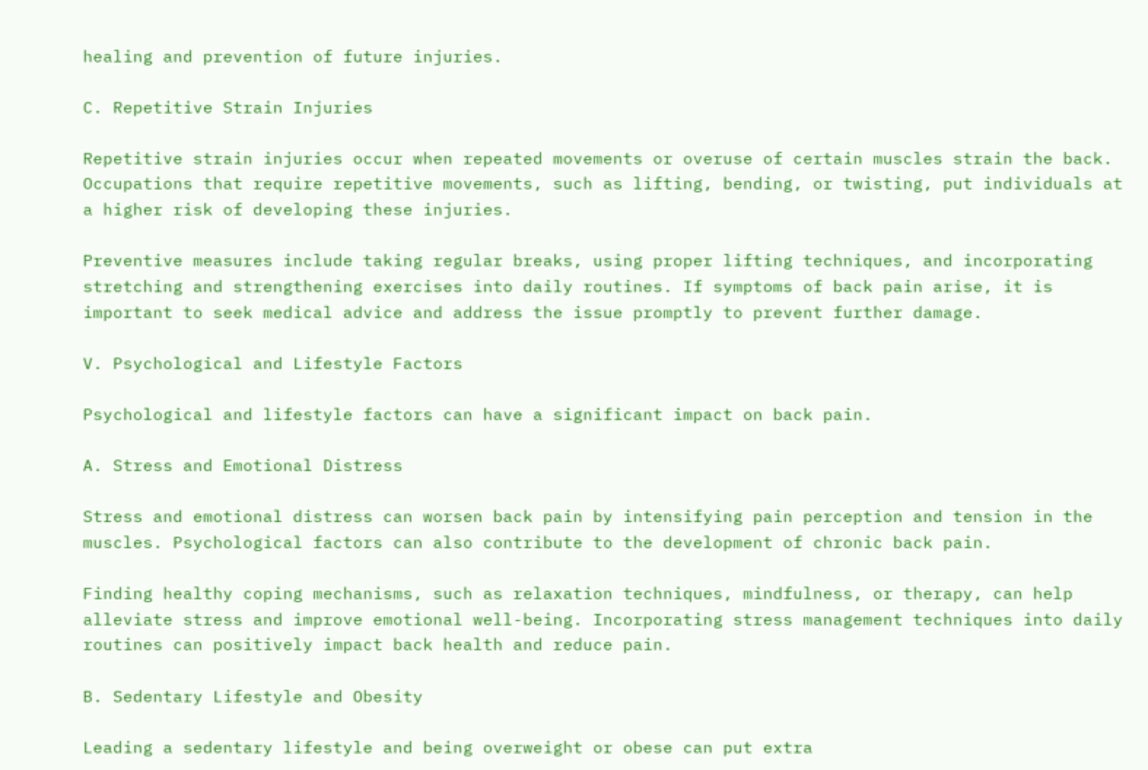healing and prevention of future injuries.

C. Repetitive Strain Injuries

Repetitive strain injuries occur when repeated movements or overuse of certain muscles strain the back. Occupations that require repetitive movements, such as lifting, bending, or twisting, put individuals at a higher risk of developing these injuries.

Preventive measures include taking regular breaks, using proper lifting techniques, and incorporating stretching and strengthening exercises into daily routines. If symptoms of back pain arise, it is important to seek medical advice and address the issue promptly to prevent further damage.

V. Psychological and Lifestyle Factors

Psychological and lifestyle factors can have a significant impact on back pain.

A. Stress and Emotional Distress

Stress and emotional distress can worsen back pain by intensifying pain perception and tension in the muscles. Psychological factors can also contribute to the development of chronic back pain.

Finding healthy coping mechanisms, such as relaxation techniques, mindfulness, or therapy, can help alleviate stress and improve emotional well-being. Incorporating stress management techniques into daily routines can positively impact back health and reduce pain.

B. Sedentary Lifestyle and Obesity

Leading a sedentary lifestyle and being overweight or obese can put extra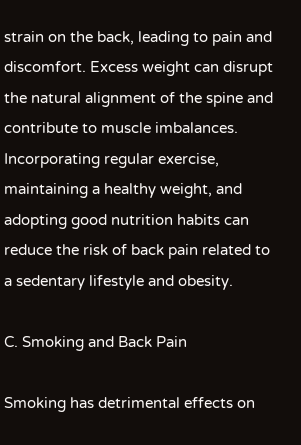strain on the back, leading to pain and discomfort. Excess weight can disrupt the natural alignment of the spine and contribute to muscle imbalances. Incorporating regular exercise, maintaining a healthy weight, and adopting good nutrition habits can reduce the risk of back pain related to a sedentary lifestyle and obesity.

C. Smoking and Back Pain

Smoking has detrimental effects on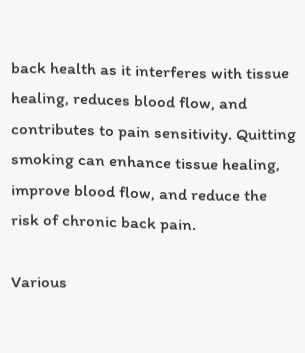back health as it interferes with tissue healing, reduces blood flow, and contributes to pain sensitivity. Quitting smoking can enhance tissue healing, improve blood flow, and reduce the risk of chronic back pain.

Various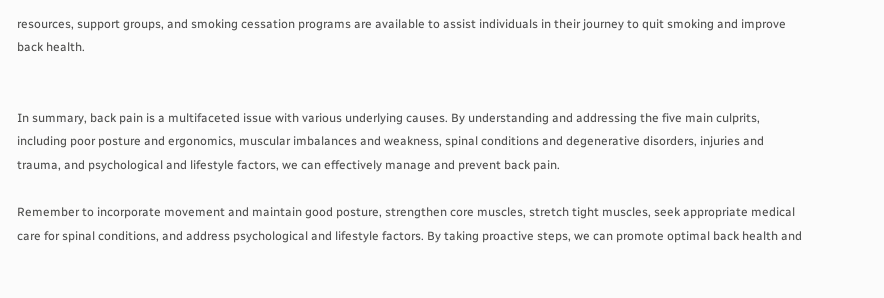resources, support groups, and smoking cessation programs are available to assist individuals in their journey to quit smoking and improve back health.


In summary, back pain is a multifaceted issue with various underlying causes. By understanding and addressing the five main culprits, including poor posture and ergonomics, muscular imbalances and weakness, spinal conditions and degenerative disorders, injuries and trauma, and psychological and lifestyle factors, we can effectively manage and prevent back pain.

Remember to incorporate movement and maintain good posture, strengthen core muscles, stretch tight muscles, seek appropriate medical care for spinal conditions, and address psychological and lifestyle factors. By taking proactive steps, we can promote optimal back health and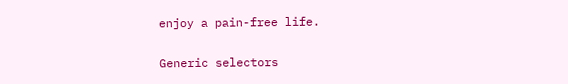enjoy a pain-free life.

Generic selectors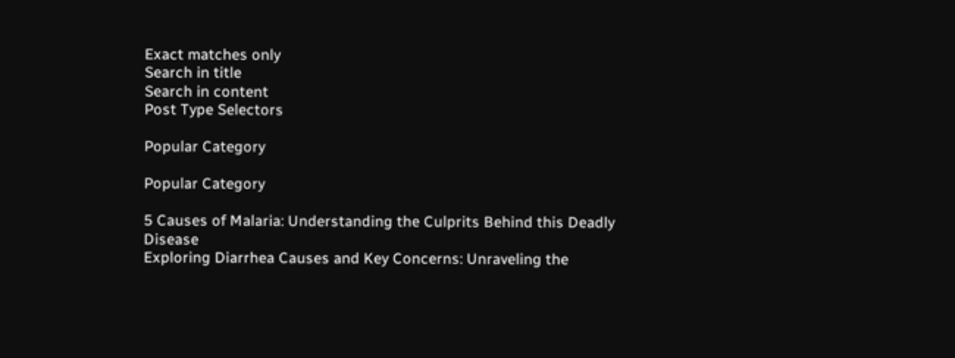Exact matches only
Search in title
Search in content
Post Type Selectors

Popular Category

Popular Category

5 Causes of Malaria: Understanding the Culprits Behind this Deadly Disease
Exploring Diarrhea Causes and Key Concerns: Unraveling the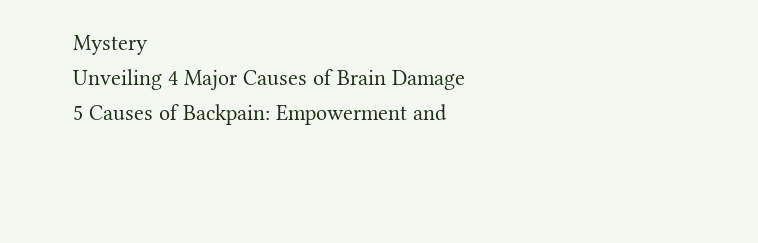Mystery
Unveiling 4 Major Causes of Brain Damage
5 Causes of Backpain: Empowerment and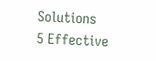Solutions
5 Effective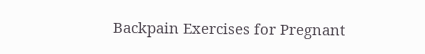Backpain Exercises for Pregnant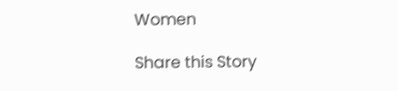Women

Share this Story